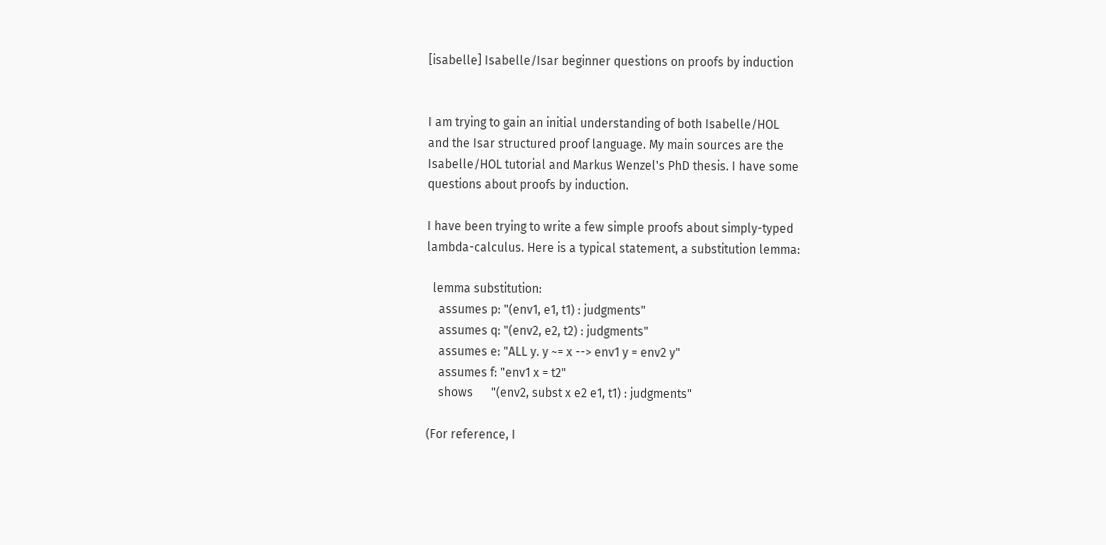[isabelle] Isabelle/Isar beginner questions on proofs by induction


I am trying to gain an initial understanding of both Isabelle/HOL
and the Isar structured proof language. My main sources are the
Isabelle/HOL tutorial and Markus Wenzel's PhD thesis. I have some
questions about proofs by induction.

I have been trying to write a few simple proofs about simply-typed
lambda-calculus. Here is a typical statement, a substitution lemma:

  lemma substitution:
    assumes p: "(env1, e1, t1) : judgments"
    assumes q: "(env2, e2, t2) : judgments"
    assumes e: "ALL y. y ~= x --> env1 y = env2 y"
    assumes f: "env1 x = t2"
    shows      "(env2, subst x e2 e1, t1) : judgments"

(For reference, I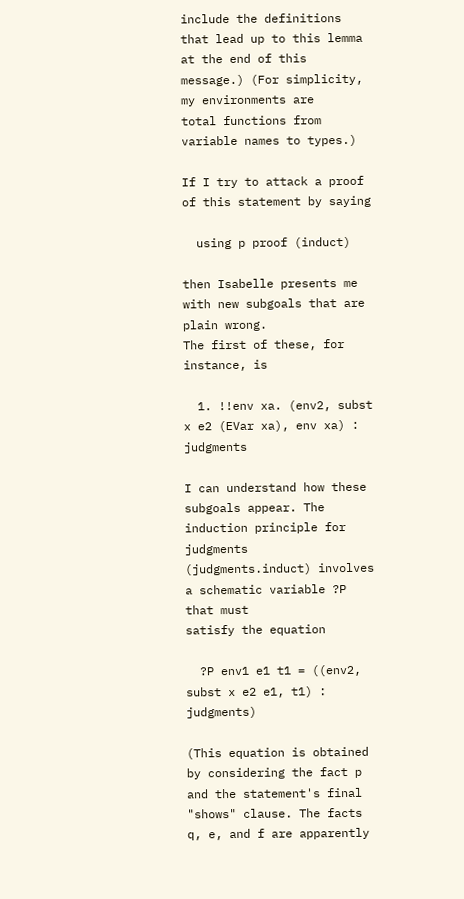include the definitions that lead up to this lemma
at the end of this message.) (For simplicity, my environments are
total functions from variable names to types.)

If I try to attack a proof of this statement by saying

  using p proof (induct)

then Isabelle presents me with new subgoals that are plain wrong.
The first of these, for instance, is

  1. !!env xa. (env2, subst x e2 (EVar xa), env xa) : judgments

I can understand how these subgoals appear. The induction principle for
judgments (judgments.induct) involves a schematic variable ?P that must
satisfy the equation

  ?P env1 e1 t1 = ((env2, subst x e2 e1, t1) : judgments)

(This equation is obtained by considering the fact p and the statement's final
"shows" clause. The facts q, e, and f are apparently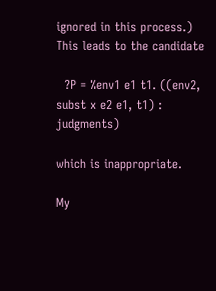ignored in this process.)
This leads to the candidate

  ?P = %env1 e1 t1. ((env2, subst x e2 e1, t1) : judgments)

which is inappropriate.

My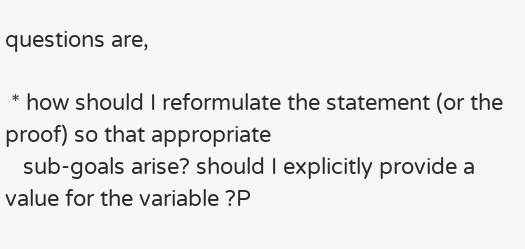questions are,

 * how should I reformulate the statement (or the proof) so that appropriate
   sub-goals arise? should I explicitly provide a value for the variable ?P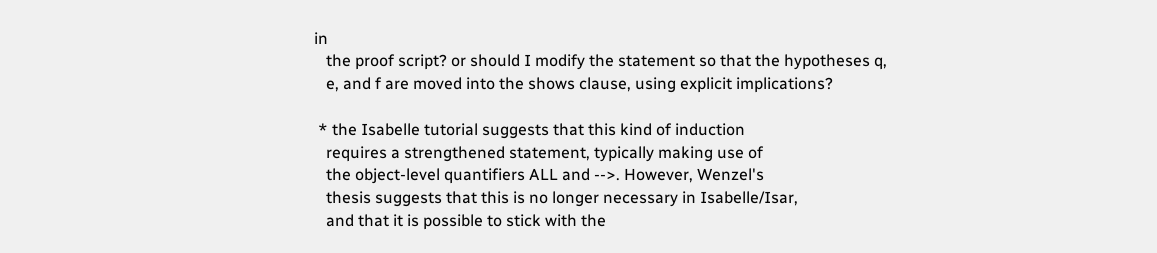in
   the proof script? or should I modify the statement so that the hypotheses q,
   e, and f are moved into the shows clause, using explicit implications?

 * the Isabelle tutorial suggests that this kind of induction
   requires a strengthened statement, typically making use of
   the object-level quantifiers ALL and -->. However, Wenzel's
   thesis suggests that this is no longer necessary in Isabelle/Isar,
   and that it is possible to stick with the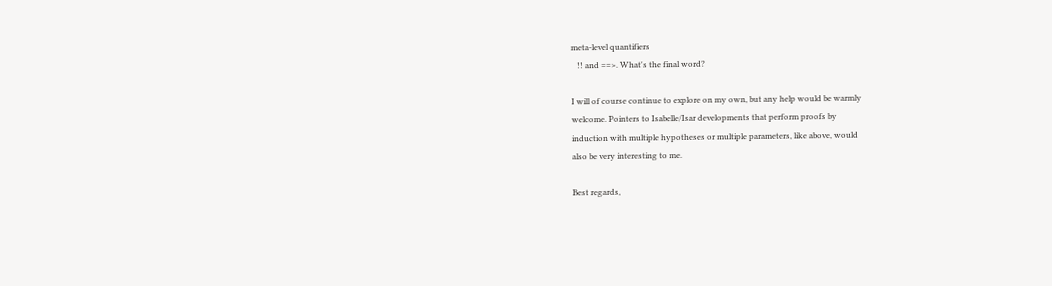meta-level quantifiers
   !! and ==>. What's the final word?

I will of course continue to explore on my own, but any help would be warmly
welcome. Pointers to Isabelle/Isar developments that perform proofs by
induction with multiple hypotheses or multiple parameters, like above, would
also be very interesting to me.

Best regards,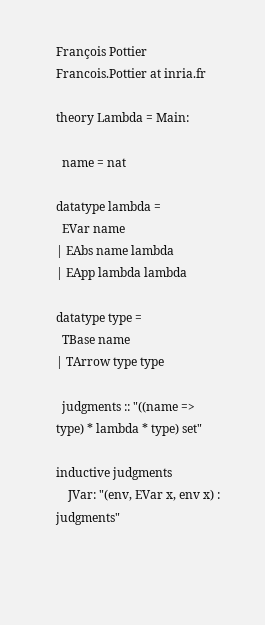François Pottier
Francois.Pottier at inria.fr

theory Lambda = Main:

  name = nat

datatype lambda =
  EVar name
| EAbs name lambda
| EApp lambda lambda

datatype type =
  TBase name
| TArrow type type

  judgments :: "((name => type) * lambda * type) set"

inductive judgments
    JVar: "(env, EVar x, env x) : judgments"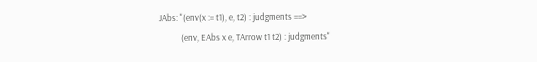JAbs: "(env(x := t1), e, t2) : judgments ==>
           (env, EAbs x e, TArrow t1 t2) : judgments"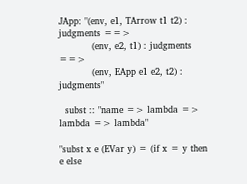JApp: "(env, e1, TArrow t1 t2) : judgments ==>
           (env, e2, t1) : judgments ==>
           (env, EApp e1 e2, t2) : judgments"

  subst :: "name => lambda => lambda => lambda"

"subst x e (EVar y) = (if x = y then e else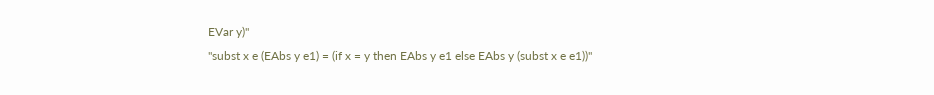EVar y)"
"subst x e (EAbs y e1) = (if x = y then EAbs y e1 else EAbs y (subst x e e1))"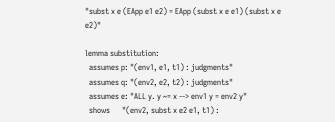"subst x e (EApp e1 e2) = EApp (subst x e e1) (subst x e e2)"

lemma substitution:
  assumes p: "(env1, e1, t1) : judgments"
  assumes q: "(env2, e2, t2) : judgments"
  assumes e: "ALL y. y ~= x --> env1 y = env2 y"
  shows      "(env2, subst x e2 e1, t1) :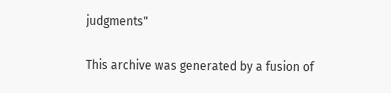judgments"

This archive was generated by a fusion of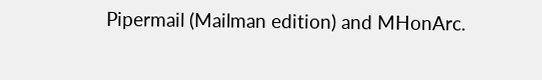Pipermail (Mailman edition) and MHonArc.